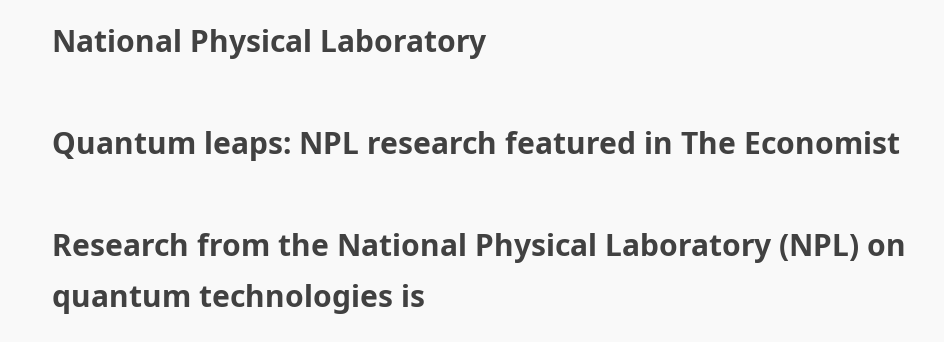National Physical Laboratory

Quantum leaps: NPL research featured in The Economist

Research from the National Physical Laboratory (NPL) on quantum technologies is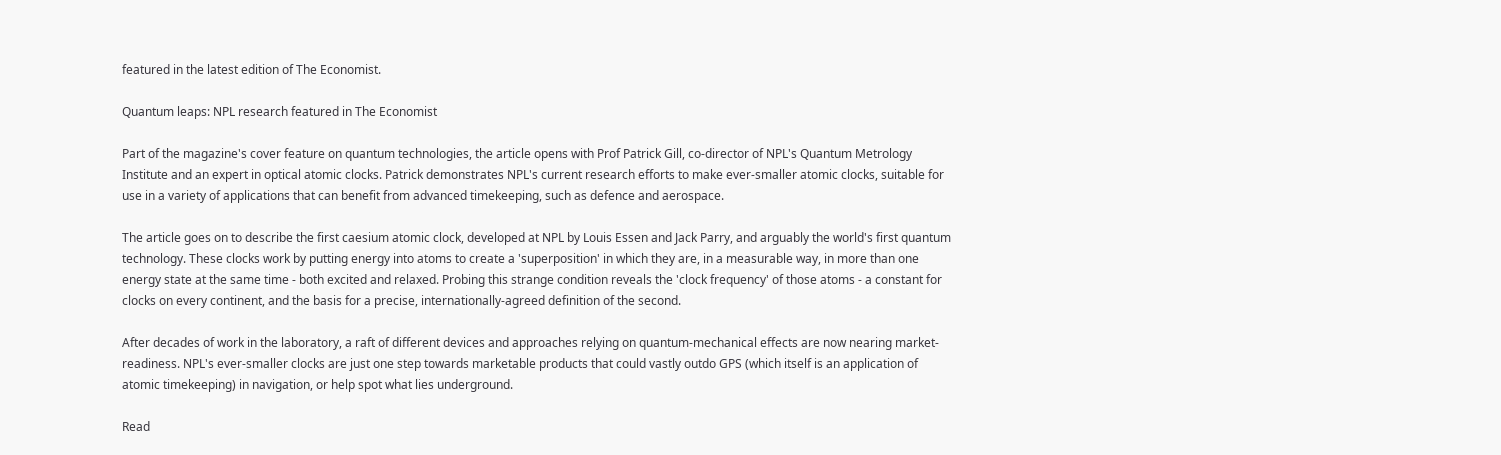featured in the latest edition of The Economist.

Quantum leaps: NPL research featured in The Economist

Part of the magazine's cover feature on quantum technologies, the article opens with Prof Patrick Gill, co-director of NPL's Quantum Metrology Institute and an expert in optical atomic clocks. Patrick demonstrates NPL's current research efforts to make ever-smaller atomic clocks, suitable for use in a variety of applications that can benefit from advanced timekeeping, such as defence and aerospace.

The article goes on to describe the first caesium atomic clock, developed at NPL by Louis Essen and Jack Parry, and arguably the world's first quantum technology. These clocks work by putting energy into atoms to create a 'superposition' in which they are, in a measurable way, in more than one energy state at the same time - both excited and relaxed. Probing this strange condition reveals the 'clock frequency' of those atoms - a constant for clocks on every continent, and the basis for a precise, internationally-agreed definition of the second.

After decades of work in the laboratory, a raft of different devices and approaches relying on quantum-mechanical effects are now nearing market-readiness. NPL's ever-smaller clocks are just one step towards marketable products that could vastly outdo GPS (which itself is an application of atomic timekeeping) in navigation, or help spot what lies underground.

Read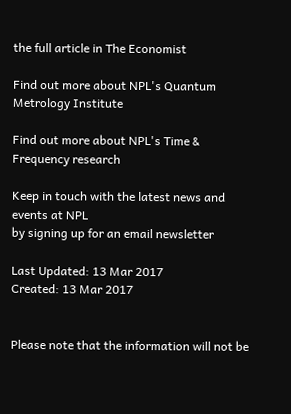the full article in The Economist

Find out more about NPL's Quantum Metrology Institute

Find out more about NPL's Time & Frequency research

Keep in touch with the latest news and events at NPL
by signing up for an email newsletter

Last Updated: 13 Mar 2017
Created: 13 Mar 2017


Please note that the information will not be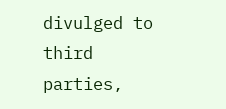divulged to third parties,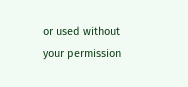or used without your permission